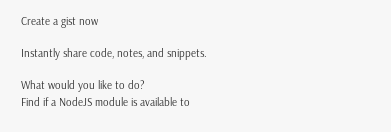Create a gist now

Instantly share code, notes, and snippets.

What would you like to do?
Find if a NodeJS module is available to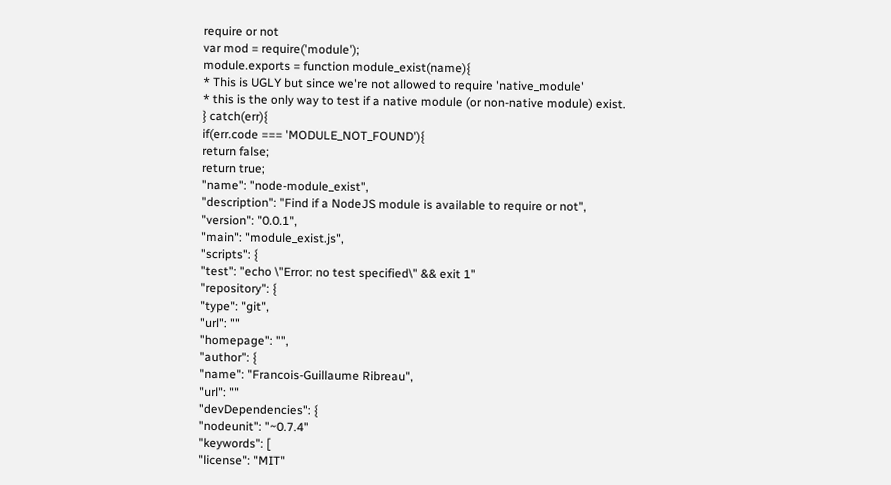require or not
var mod = require('module');
module.exports = function module_exist(name){
* This is UGLY but since we're not allowed to require 'native_module'
* this is the only way to test if a native module (or non-native module) exist.
} catch(err){
if(err.code === 'MODULE_NOT_FOUND'){
return false;
return true;
"name": "node-module_exist",
"description": "Find if a NodeJS module is available to require or not",
"version": "0.0.1",
"main": "module_exist.js",
"scripts": {
"test": "echo \"Error: no test specified\" && exit 1"
"repository": {
"type": "git",
"url": ""
"homepage": "",
"author": {
"name": "Francois-Guillaume Ribreau",
"url": ""
"devDependencies": {
"nodeunit": "~0.7.4"
"keywords": [
"license": "MIT"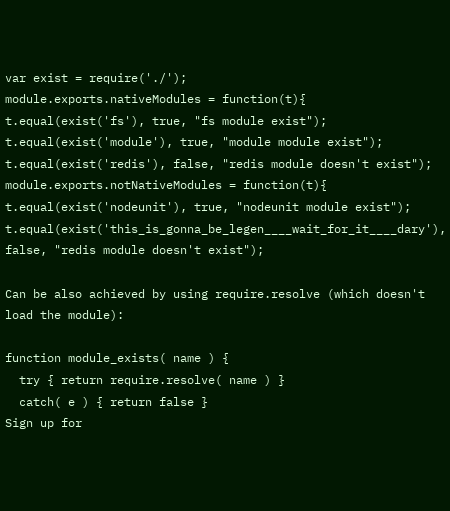var exist = require('./');
module.exports.nativeModules = function(t){
t.equal(exist('fs'), true, "fs module exist");
t.equal(exist('module'), true, "module module exist");
t.equal(exist('redis'), false, "redis module doesn't exist");
module.exports.notNativeModules = function(t){
t.equal(exist('nodeunit'), true, "nodeunit module exist");
t.equal(exist('this_is_gonna_be_legen____wait_for_it____dary'), false, "redis module doesn't exist");

Can be also achieved by using require.resolve (which doesn't load the module):

function module_exists( name ) {
  try { return require.resolve( name ) }
  catch( e ) { return false }
Sign up for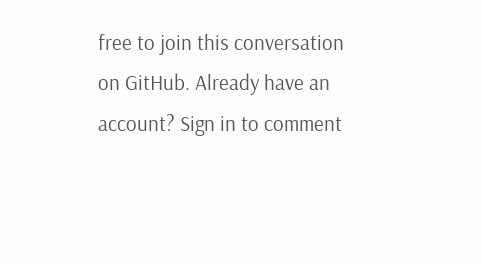free to join this conversation on GitHub. Already have an account? Sign in to comment